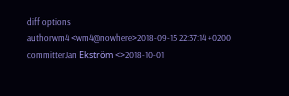diff options
authorwm4 <wm4@nowhere>2018-09-15 22:37:14 +0200
committerJan Ekström <>2018-10-01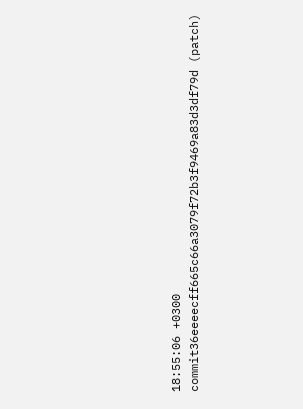18:55:06 +0300
commit36eeeecff665c66a3079f72b3f9469a83d3df79d (patch)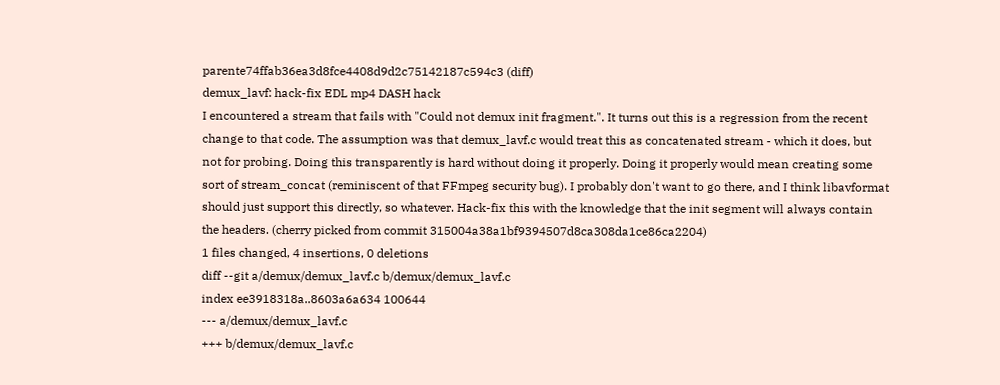parente74ffab36ea3d8fce4408d9d2c75142187c594c3 (diff)
demux_lavf: hack-fix EDL mp4 DASH hack
I encountered a stream that fails with "Could not demux init fragment.". It turns out this is a regression from the recent change to that code. The assumption was that demux_lavf.c would treat this as concatenated stream - which it does, but not for probing. Doing this transparently is hard without doing it properly. Doing it properly would mean creating some sort of stream_concat (reminiscent of that FFmpeg security bug). I probably don't want to go there, and I think libavformat should just support this directly, so whatever. Hack-fix this with the knowledge that the init segment will always contain the headers. (cherry picked from commit 315004a38a1bf9394507d8ca308da1ce86ca2204)
1 files changed, 4 insertions, 0 deletions
diff --git a/demux/demux_lavf.c b/demux/demux_lavf.c
index ee3918318a..8603a6a634 100644
--- a/demux/demux_lavf.c
+++ b/demux/demux_lavf.c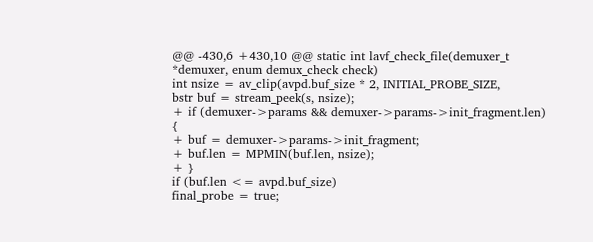@@ -430,6 +430,10 @@ static int lavf_check_file(demuxer_t *demuxer, enum demux_check check)
int nsize = av_clip(avpd.buf_size * 2, INITIAL_PROBE_SIZE,
bstr buf = stream_peek(s, nsize);
+ if (demuxer->params && demuxer->params->init_fragment.len) {
+ buf = demuxer->params->init_fragment;
+ buf.len = MPMIN(buf.len, nsize);
+ }
if (buf.len <= avpd.buf_size)
final_probe = true;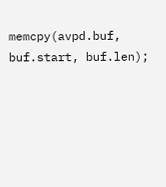memcpy(avpd.buf, buf.start, buf.len);